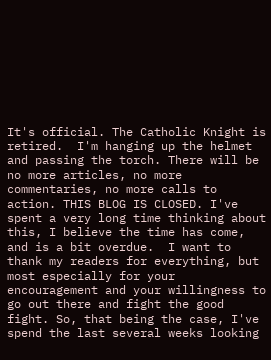It's official. The Catholic Knight is retired.  I'm hanging up the helmet and passing the torch. There will be no more articles, no more commentaries, no more calls to action. THIS BLOG IS CLOSED. I've spent a very long time thinking about this, I believe the time has come, and is a bit overdue.  I want to thank my readers for everything, but most especially for your encouragement and your willingness to go out there and fight the good fight. So, that being the case, I've spend the last several weeks looking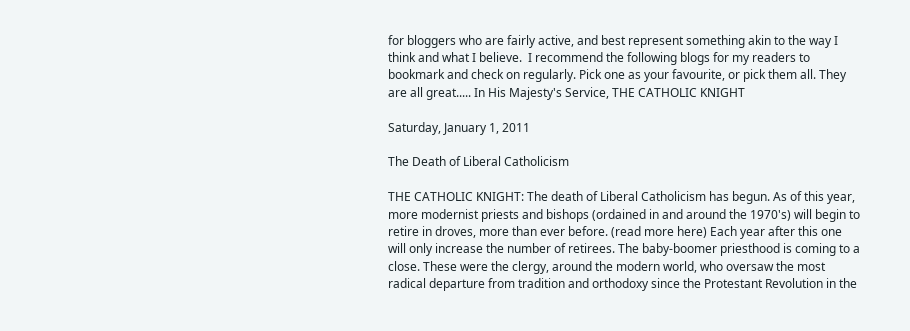for bloggers who are fairly active, and best represent something akin to the way I think and what I believe.  I recommend the following blogs for my readers to bookmark and check on regularly. Pick one as your favourite, or pick them all. They are all great..... In His Majesty's Service, THE CATHOLIC KNIGHT

Saturday, January 1, 2011

The Death of Liberal Catholicism

THE CATHOLIC KNIGHT: The death of Liberal Catholicism has begun. As of this year, more modernist priests and bishops (ordained in and around the 1970's) will begin to retire in droves, more than ever before. (read more here) Each year after this one will only increase the number of retirees. The baby-boomer priesthood is coming to a close. These were the clergy, around the modern world, who oversaw the most radical departure from tradition and orthodoxy since the Protestant Revolution in the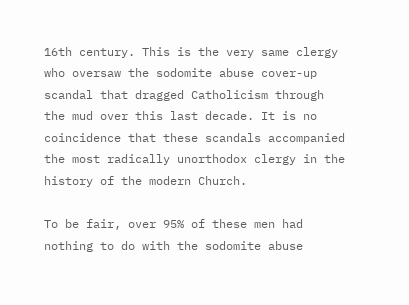16th century. This is the very same clergy who oversaw the sodomite abuse cover-up scandal that dragged Catholicism through the mud over this last decade. It is no coincidence that these scandals accompanied the most radically unorthodox clergy in the history of the modern Church.

To be fair, over 95% of these men had nothing to do with the sodomite abuse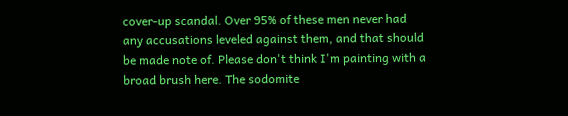cover-up scandal. Over 95% of these men never had any accusations leveled against them, and that should be made note of. Please don't think I'm painting with a broad brush here. The sodomite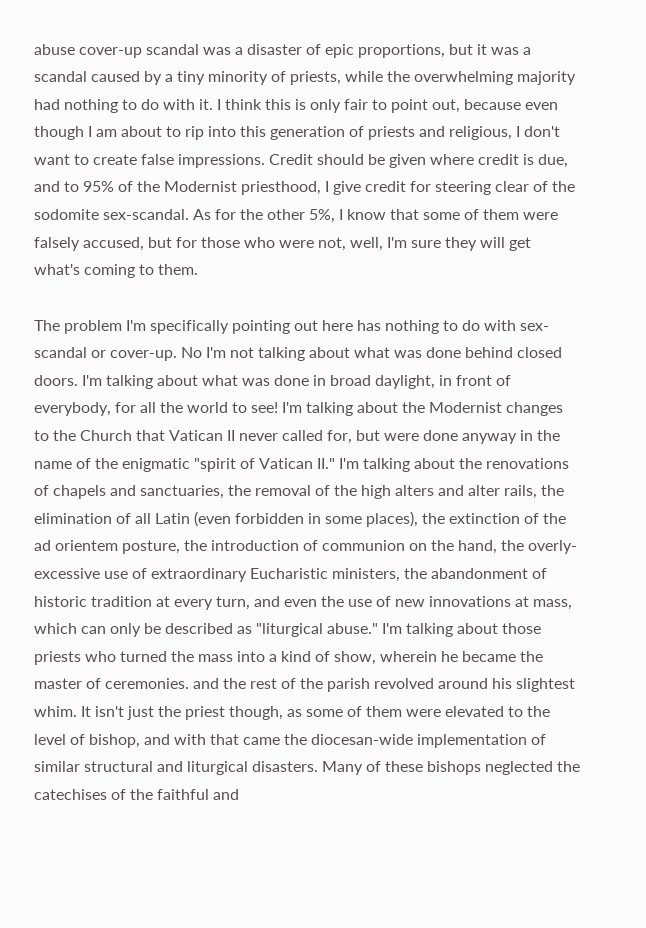abuse cover-up scandal was a disaster of epic proportions, but it was a scandal caused by a tiny minority of priests, while the overwhelming majority had nothing to do with it. I think this is only fair to point out, because even though I am about to rip into this generation of priests and religious, I don't want to create false impressions. Credit should be given where credit is due, and to 95% of the Modernist priesthood, I give credit for steering clear of the sodomite sex-scandal. As for the other 5%, I know that some of them were falsely accused, but for those who were not, well, I'm sure they will get what's coming to them.

The problem I'm specifically pointing out here has nothing to do with sex-scandal or cover-up. No I'm not talking about what was done behind closed doors. I'm talking about what was done in broad daylight, in front of everybody, for all the world to see! I'm talking about the Modernist changes to the Church that Vatican II never called for, but were done anyway in the name of the enigmatic "spirit of Vatican II." I'm talking about the renovations of chapels and sanctuaries, the removal of the high alters and alter rails, the elimination of all Latin (even forbidden in some places), the extinction of the ad orientem posture, the introduction of communion on the hand, the overly-excessive use of extraordinary Eucharistic ministers, the abandonment of historic tradition at every turn, and even the use of new innovations at mass, which can only be described as "liturgical abuse." I'm talking about those priests who turned the mass into a kind of show, wherein he became the master of ceremonies. and the rest of the parish revolved around his slightest whim. It isn't just the priest though, as some of them were elevated to the level of bishop, and with that came the diocesan-wide implementation of similar structural and liturgical disasters. Many of these bishops neglected the catechises of the faithful and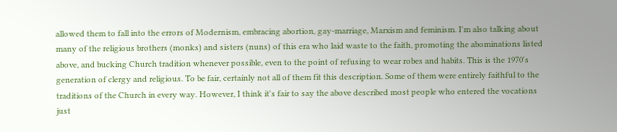allowed them to fall into the errors of Modernism, embracing abortion, gay-marriage, Marxism and feminism. I'm also talking about many of the religious brothers (monks) and sisters (nuns) of this era who laid waste to the faith, promoting the abominations listed above, and bucking Church tradition whenever possible, even to the point of refusing to wear robes and habits. This is the 1970's generation of clergy and religious. To be fair, certainly not all of them fit this description. Some of them were entirely faithful to the traditions of the Church in every way. However, I think it's fair to say the above described most people who entered the vocations just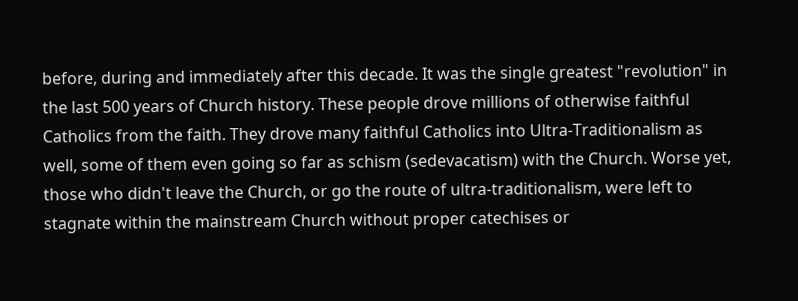before, during and immediately after this decade. It was the single greatest "revolution" in the last 500 years of Church history. These people drove millions of otherwise faithful Catholics from the faith. They drove many faithful Catholics into Ultra-Traditionalism as well, some of them even going so far as schism (sedevacatism) with the Church. Worse yet, those who didn't leave the Church, or go the route of ultra-traditionalism, were left to stagnate within the mainstream Church without proper catechises or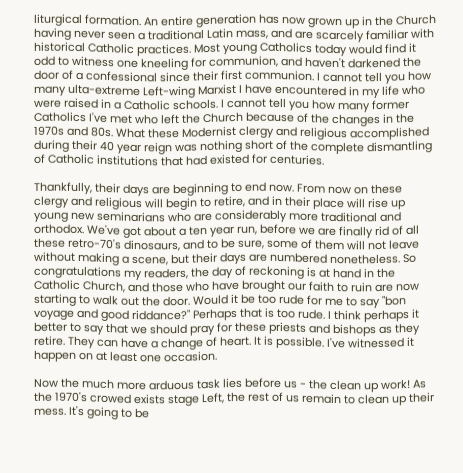liturgical formation. An entire generation has now grown up in the Church having never seen a traditional Latin mass, and are scarcely familiar with historical Catholic practices. Most young Catholics today would find it odd to witness one kneeling for communion, and haven't darkened the door of a confessional since their first communion. I cannot tell you how many ulta-extreme Left-wing Marxist I have encountered in my life who were raised in a Catholic schools. I cannot tell you how many former Catholics I've met who left the Church because of the changes in the 1970s and 80s. What these Modernist clergy and religious accomplished during their 40 year reign was nothing short of the complete dismantling of Catholic institutions that had existed for centuries.

Thankfully, their days are beginning to end now. From now on these clergy and religious will begin to retire, and in their place will rise up young new seminarians who are considerably more traditional and orthodox. We've got about a ten year run, before we are finally rid of all these retro-70's dinosaurs, and to be sure, some of them will not leave without making a scene, but their days are numbered nonetheless. So congratulations my readers, the day of reckoning is at hand in the Catholic Church, and those who have brought our faith to ruin are now starting to walk out the door. Would it be too rude for me to say "bon voyage and good riddance?" Perhaps that is too rude. I think perhaps it better to say that we should pray for these priests and bishops as they retire. They can have a change of heart. It is possible. I've witnessed it happen on at least one occasion.

Now the much more arduous task lies before us - the clean up work! As the 1970's crowed exists stage Left, the rest of us remain to clean up their mess. It's going to be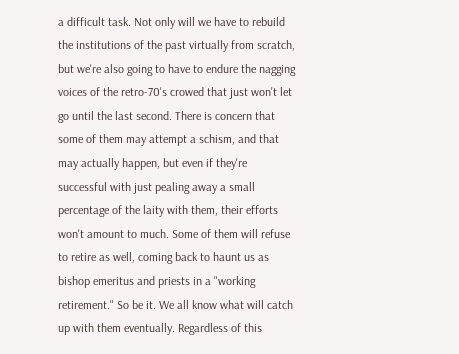a difficult task. Not only will we have to rebuild the institutions of the past virtually from scratch, but we're also going to have to endure the nagging voices of the retro-70's crowed that just won't let go until the last second. There is concern that some of them may attempt a schism, and that may actually happen, but even if they're successful with just pealing away a small percentage of the laity with them, their efforts won't amount to much. Some of them will refuse to retire as well, coming back to haunt us as bishop emeritus and priests in a "working retirement." So be it. We all know what will catch up with them eventually. Regardless of this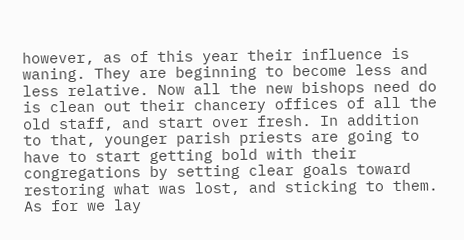however, as of this year their influence is waning. They are beginning to become less and less relative. Now all the new bishops need do is clean out their chancery offices of all the old staff, and start over fresh. In addition to that, younger parish priests are going to have to start getting bold with their congregations by setting clear goals toward restoring what was lost, and sticking to them. As for we lay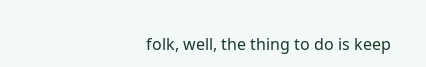folk, well, the thing to do is keep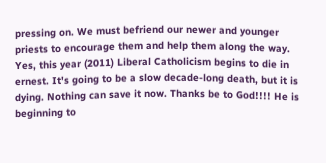pressing on. We must befriend our newer and younger priests to encourage them and help them along the way. Yes, this year (2011) Liberal Catholicism begins to die in ernest. It's going to be a slow decade-long death, but it is dying. Nothing can save it now. Thanks be to God!!!! He is beginning to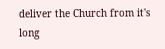deliver the Church from it's long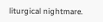liturgical nightmare.